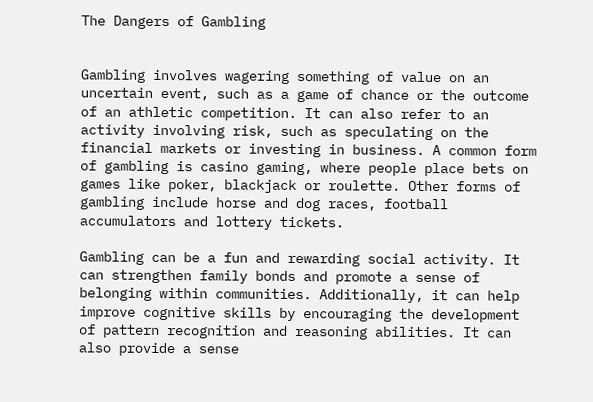The Dangers of Gambling


Gambling involves wagering something of value on an uncertain event, such as a game of chance or the outcome of an athletic competition. It can also refer to an activity involving risk, such as speculating on the financial markets or investing in business. A common form of gambling is casino gaming, where people place bets on games like poker, blackjack or roulette. Other forms of gambling include horse and dog races, football accumulators and lottery tickets.

Gambling can be a fun and rewarding social activity. It can strengthen family bonds and promote a sense of belonging within communities. Additionally, it can help improve cognitive skills by encouraging the development of pattern recognition and reasoning abilities. It can also provide a sense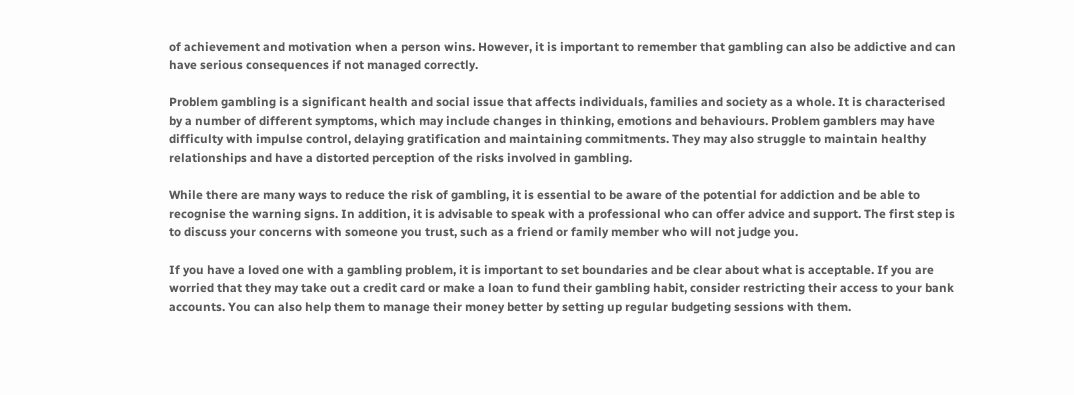of achievement and motivation when a person wins. However, it is important to remember that gambling can also be addictive and can have serious consequences if not managed correctly.

Problem gambling is a significant health and social issue that affects individuals, families and society as a whole. It is characterised by a number of different symptoms, which may include changes in thinking, emotions and behaviours. Problem gamblers may have difficulty with impulse control, delaying gratification and maintaining commitments. They may also struggle to maintain healthy relationships and have a distorted perception of the risks involved in gambling.

While there are many ways to reduce the risk of gambling, it is essential to be aware of the potential for addiction and be able to recognise the warning signs. In addition, it is advisable to speak with a professional who can offer advice and support. The first step is to discuss your concerns with someone you trust, such as a friend or family member who will not judge you.

If you have a loved one with a gambling problem, it is important to set boundaries and be clear about what is acceptable. If you are worried that they may take out a credit card or make a loan to fund their gambling habit, consider restricting their access to your bank accounts. You can also help them to manage their money better by setting up regular budgeting sessions with them.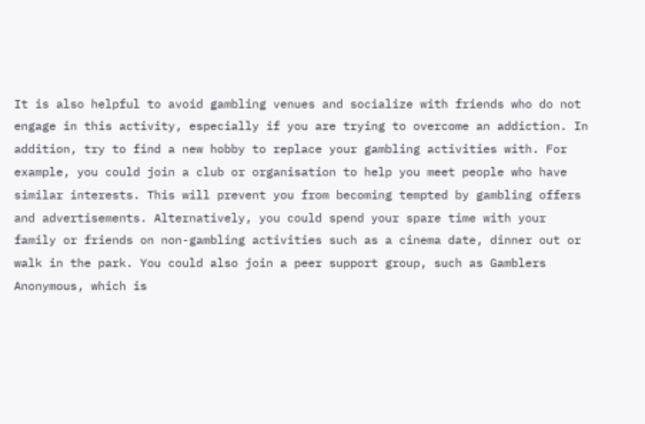It is also helpful to avoid gambling venues and socialize with friends who do not engage in this activity, especially if you are trying to overcome an addiction. In addition, try to find a new hobby to replace your gambling activities with. For example, you could join a club or organisation to help you meet people who have similar interests. This will prevent you from becoming tempted by gambling offers and advertisements. Alternatively, you could spend your spare time with your family or friends on non-gambling activities such as a cinema date, dinner out or walk in the park. You could also join a peer support group, such as Gamblers Anonymous, which is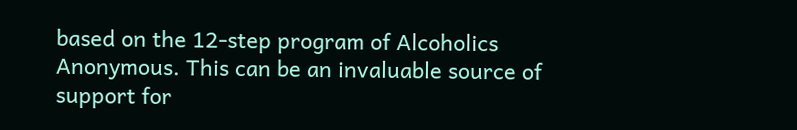based on the 12-step program of Alcoholics Anonymous. This can be an invaluable source of support for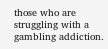those who are struggling with a gambling addiction.